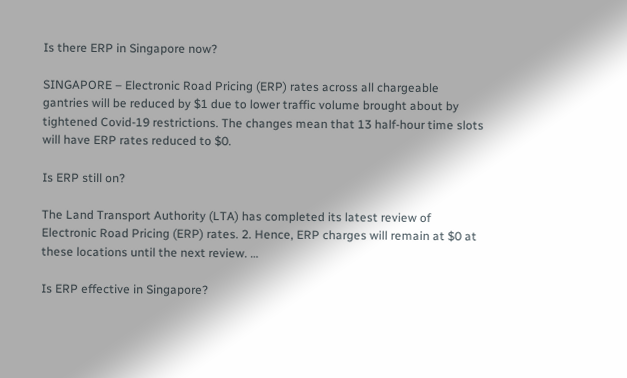Is there ERP in Singapore now?

SINGAPORE – Electronic Road Pricing (ERP) rates across all chargeable gantries will be reduced by $1 due to lower traffic volume brought about by tightened Covid-19 restrictions. The changes mean that 13 half-hour time slots will have ERP rates reduced to $0.

Is ERP still on?

The Land Transport Authority (LTA) has completed its latest review of Electronic Road Pricing (ERP) rates. 2. Hence, ERP charges will remain at $0 at these locations until the next review. …

Is ERP effective in Singapore?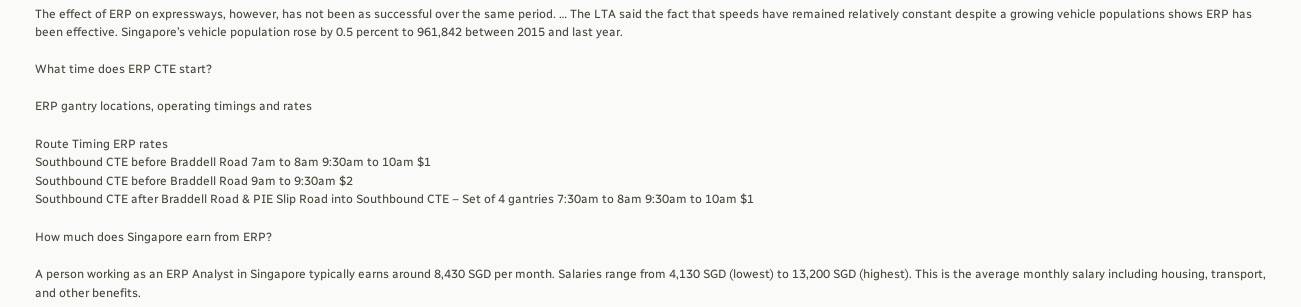The effect of ERP on expressways, however, has not been as successful over the same period. … The LTA said the fact that speeds have remained relatively constant despite a growing vehicle populations shows ERP has been effective. Singapore’s vehicle population rose by 0.5 percent to 961,842 between 2015 and last year.

What time does ERP CTE start?

ERP gantry locations, operating timings and rates

Route Timing ERP rates
Southbound CTE before Braddell Road 7am to 8am 9:30am to 10am $1
Southbound CTE before Braddell Road 9am to 9:30am $2
Southbound CTE after Braddell Road & PIE Slip Road into Southbound CTE – Set of 4 gantries 7:30am to 8am 9:30am to 10am $1

How much does Singapore earn from ERP?

A person working as an ERP Analyst in Singapore typically earns around 8,430 SGD per month. Salaries range from 4,130 SGD (lowest) to 13,200 SGD (highest). This is the average monthly salary including housing, transport, and other benefits.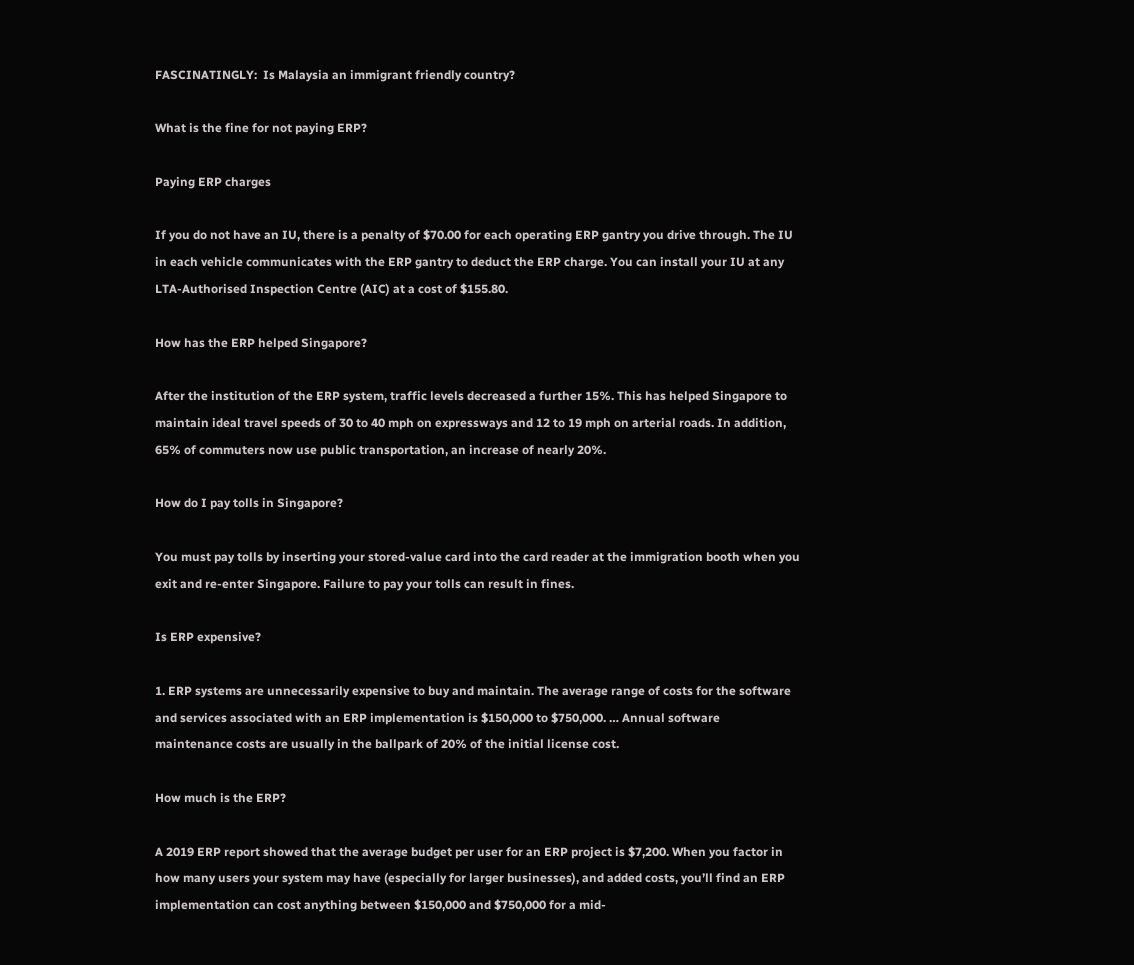FASCINATINGLY:  Is Malaysia an immigrant friendly country?

What is the fine for not paying ERP?

Paying ERP charges

If you do not have an IU, there is a penalty of $70.00 for each operating ERP gantry you drive through. The IU in each vehicle communicates with the ERP gantry to deduct the ERP charge. You can install your IU at any LTA-Authorised Inspection Centre (AIC) at a cost of $155.80.

How has the ERP helped Singapore?

After the institution of the ERP system, traffic levels decreased a further 15%. This has helped Singapore to maintain ideal travel speeds of 30 to 40 mph on expressways and 12 to 19 mph on arterial roads. In addition, 65% of commuters now use public transportation, an increase of nearly 20%.

How do I pay tolls in Singapore?

You must pay tolls by inserting your stored-value card into the card reader at the immigration booth when you exit and re-enter Singapore. Failure to pay your tolls can result in fines.

Is ERP expensive?

1. ERP systems are unnecessarily expensive to buy and maintain. The average range of costs for the software and services associated with an ERP implementation is $150,000 to $750,000. … Annual software maintenance costs are usually in the ballpark of 20% of the initial license cost.

How much is the ERP?

A 2019 ERP report showed that the average budget per user for an ERP project is $7,200. When you factor in how many users your system may have (especially for larger businesses), and added costs, you’ll find an ERP implementation can cost anything between $150,000 and $750,000 for a mid-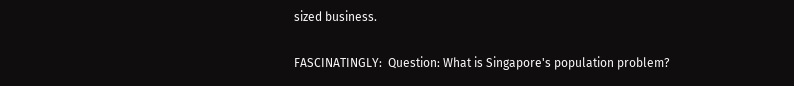sized business.

FASCINATINGLY:  Question: What is Singapore's population problem?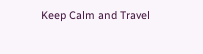Keep Calm and Travel